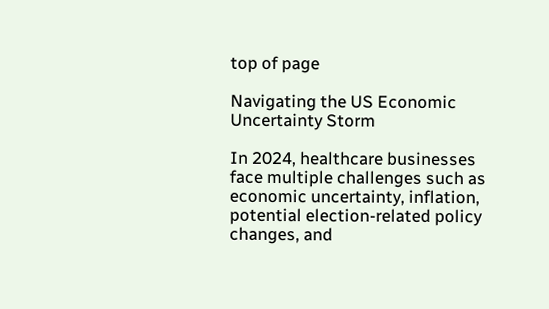top of page

Navigating the US Economic Uncertainty Storm

In 2024, healthcare businesses face multiple challenges such as economic uncertainty, inflation, potential election-related policy changes, and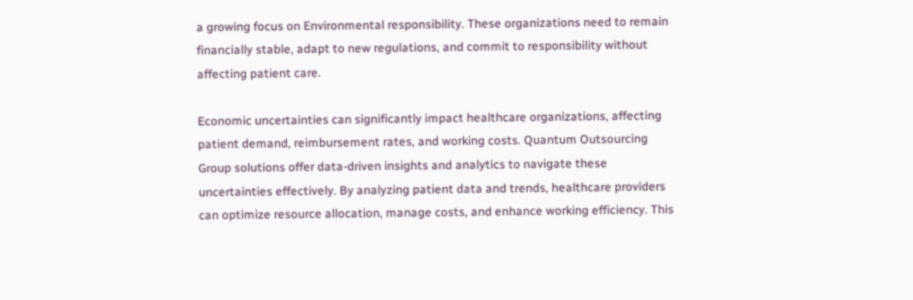a growing focus on Environmental responsibility. These organizations need to remain financially stable, adapt to new regulations, and commit to responsibility without affecting patient care.

Economic uncertainties can significantly impact healthcare organizations, affecting patient demand, reimbursement rates, and working costs. Quantum Outsourcing Group solutions offer data-driven insights and analytics to navigate these uncertainties effectively. By analyzing patient data and trends, healthcare providers can optimize resource allocation, manage costs, and enhance working efficiency. This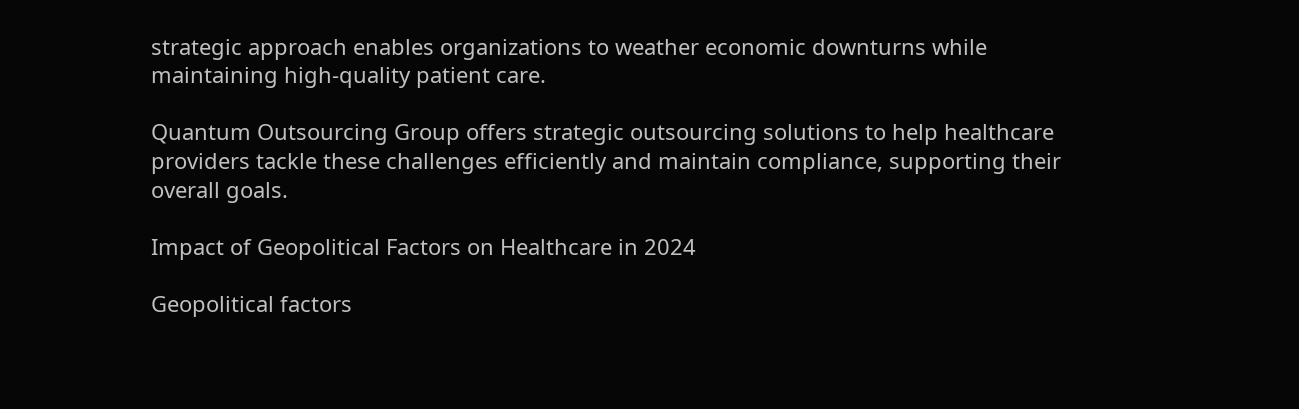strategic approach enables organizations to weather economic downturns while maintaining high-quality patient care.

Quantum Outsourcing Group offers strategic outsourcing solutions to help healthcare providers tackle these challenges efficiently and maintain compliance, supporting their overall goals.

Impact of Geopolitical Factors on Healthcare in 2024

Geopolitical factors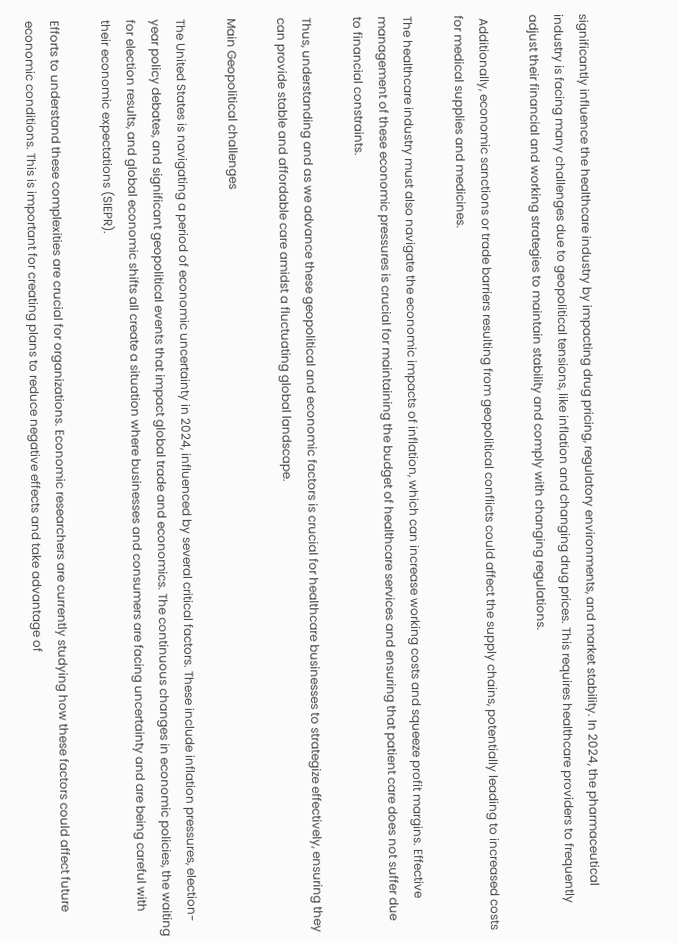significantly influence the healthcare industry by impacting drug pricing, regulatory environments, and market stability. In 2024, the pharmaceutical industry is facing many challenges due to geopolitical tensions, like inflation and changing drug prices. This requires healthcare providers to frequently adjust their financial and working strategies to maintain stability and comply with changing regulations.

 Additionally, economic sanctions or trade barriers resulting from geopolitical conflicts could affect the supply chains, potentially leading to increased costs for medical supplies and medicines.

The healthcare industry must also navigate the economic impacts of inflation, which can increase working costs and squeeze profit margins. Effective management of these economic pressures is crucial for maintaining the budget of healthcare services and ensuring that patient care does not suffer due to financial constraints.

Thus, understanding and as we advance these geopolitical and economic factors is crucial for healthcare businesses to strategize effectively, ensuring they can provide stable and affordable care amidst a fluctuating global landscape.

Main Geopolitical challenges

The United States is navigating a period of economic uncertainty in 2024, influenced by several critical factors. These include inflation pressures, election-year policy debates, and significant geopolitical events that impact global trade and economics. The continuous changes in economic policies, the waiting for election results, and global economic shifts all create a situation where businesses and consumers are facing uncertainty and are being careful with their economic expectations (SIEPR).

Efforts to understand these complexities are crucial for organizations. Economic researchers are currently studying how these factors could affect future economic conditions. This is important for creating plans to reduce negative effects and take advantage of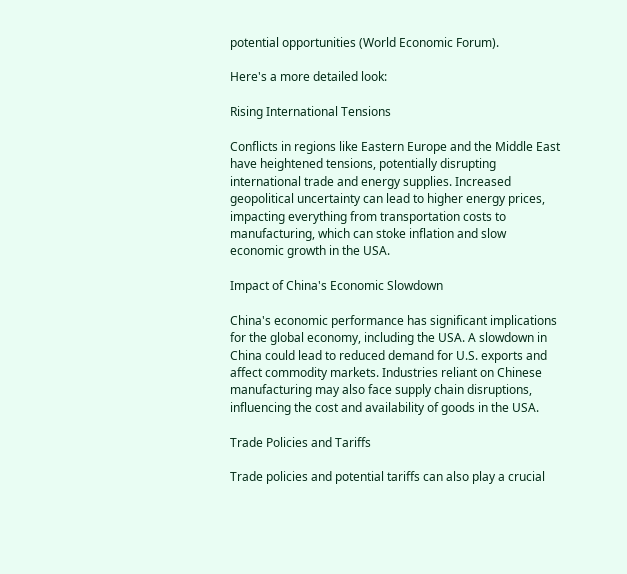potential opportunities (World Economic Forum).

Here's a more detailed look:

Rising International Tensions

Conflicts in regions like Eastern Europe and the Middle East have heightened tensions, potentially disrupting international trade and energy supplies. Increased geopolitical uncertainty can lead to higher energy prices, impacting everything from transportation costs to manufacturing, which can stoke inflation and slow economic growth in the USA.

Impact of China's Economic Slowdown

China's economic performance has significant implications for the global economy, including the USA. A slowdown in China could lead to reduced demand for U.S. exports and affect commodity markets. Industries reliant on Chinese manufacturing may also face supply chain disruptions, influencing the cost and availability of goods in the USA.

Trade Policies and Tariffs

Trade policies and potential tariffs can also play a crucial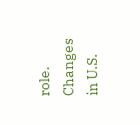role. Changes in U.S.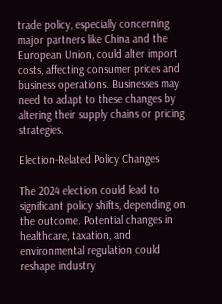trade policy, especially concerning major partners like China and the European Union, could alter import costs, affecting consumer prices and business operations. Businesses may need to adapt to these changes by altering their supply chains or pricing strategies.

Election-Related Policy Changes

The 2024 election could lead to significant policy shifts, depending on the outcome. Potential changes in healthcare, taxation, and environmental regulation could reshape industry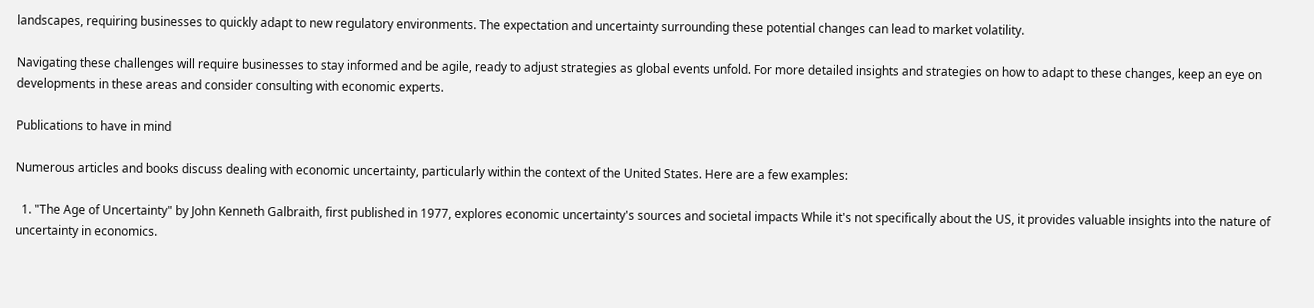landscapes, requiring businesses to quickly adapt to new regulatory environments. The expectation and uncertainty surrounding these potential changes can lead to market volatility.

Navigating these challenges will require businesses to stay informed and be agile, ready to adjust strategies as global events unfold. For more detailed insights and strategies on how to adapt to these changes, keep an eye on developments in these areas and consider consulting with economic experts.

Publications to have in mind

Numerous articles and books discuss dealing with economic uncertainty, particularly within the context of the United States. Here are a few examples:

  1. "The Age of Uncertainty" by John Kenneth Galbraith, first published in 1977, explores economic uncertainty's sources and societal impacts While it's not specifically about the US, it provides valuable insights into the nature of uncertainty in economics.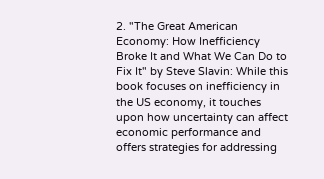2. "The Great American Economy: How Inefficiency Broke It and What We Can Do to Fix It" by Steve Slavin: While this book focuses on inefficiency in the US economy, it touches upon how uncertainty can affect economic performance and offers strategies for addressing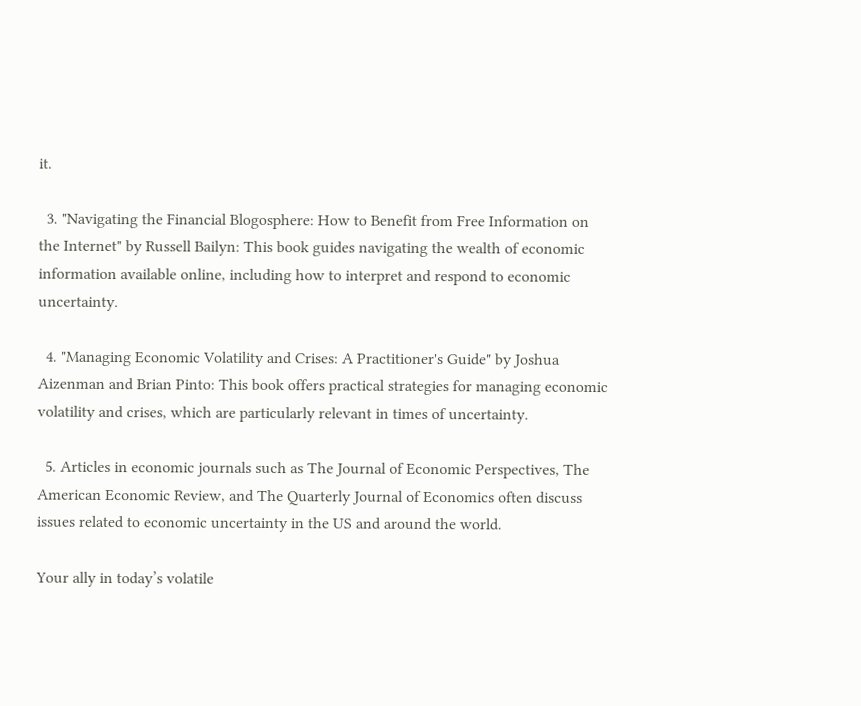it.

  3. "Navigating the Financial Blogosphere: How to Benefit from Free Information on the Internet" by Russell Bailyn: This book guides navigating the wealth of economic information available online, including how to interpret and respond to economic uncertainty.

  4. "Managing Economic Volatility and Crises: A Practitioner's Guide" by Joshua Aizenman and Brian Pinto: This book offers practical strategies for managing economic volatility and crises, which are particularly relevant in times of uncertainty.

  5. Articles in economic journals such as The Journal of Economic Perspectives, The American Economic Review, and The Quarterly Journal of Economics often discuss issues related to economic uncertainty in the US and around the world.

Your ally in today’s volatile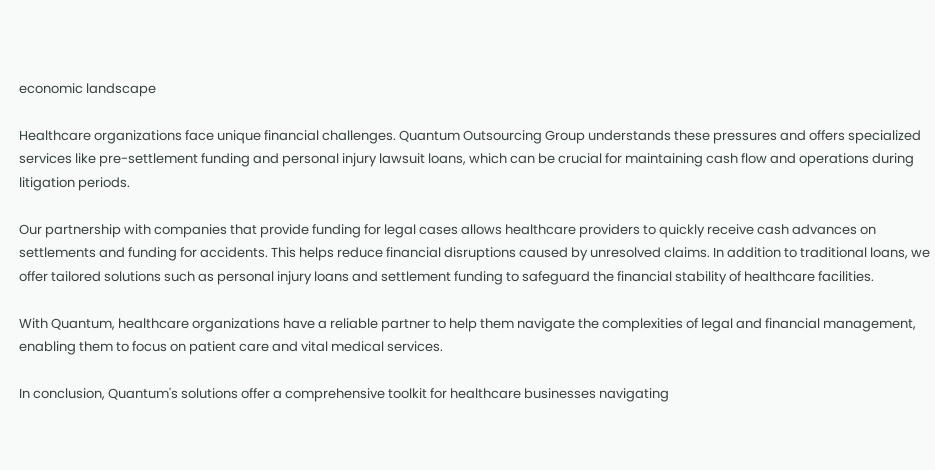economic landscape

Healthcare organizations face unique financial challenges. Quantum Outsourcing Group understands these pressures and offers specialized services like pre-settlement funding and personal injury lawsuit loans, which can be crucial for maintaining cash flow and operations during litigation periods.

Our partnership with companies that provide funding for legal cases allows healthcare providers to quickly receive cash advances on settlements and funding for accidents. This helps reduce financial disruptions caused by unresolved claims. In addition to traditional loans, we offer tailored solutions such as personal injury loans and settlement funding to safeguard the financial stability of healthcare facilities.

With Quantum, healthcare organizations have a reliable partner to help them navigate the complexities of legal and financial management, enabling them to focus on patient care and vital medical services.

In conclusion, Quantum's solutions offer a comprehensive toolkit for healthcare businesses navigating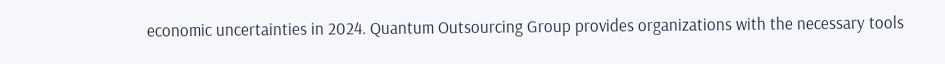economic uncertainties in 2024. Quantum Outsourcing Group provides organizations with the necessary tools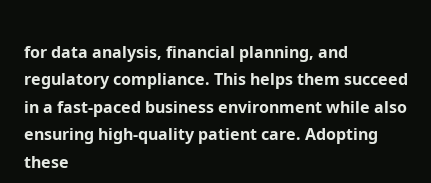for data analysis, financial planning, and regulatory compliance. This helps them succeed in a fast-paced business environment while also ensuring high-quality patient care. Adopting these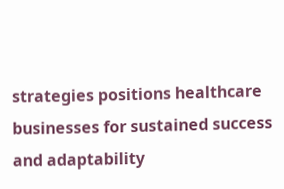strategies positions healthcare businesses for sustained success and adaptability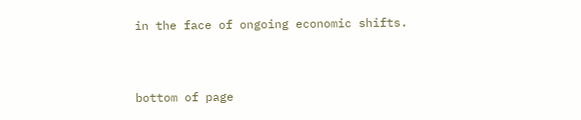in the face of ongoing economic shifts.


bottom of page